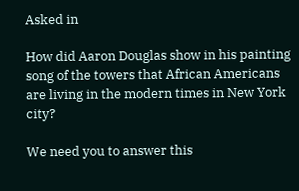Asked in

How did Aaron Douglas show in his painting song of the towers that African Americans are living in the modern times in New York city?

We need you to answer this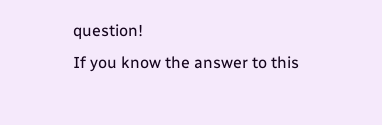question!
If you know the answer to this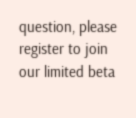question, please register to join our limited beta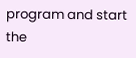program and start the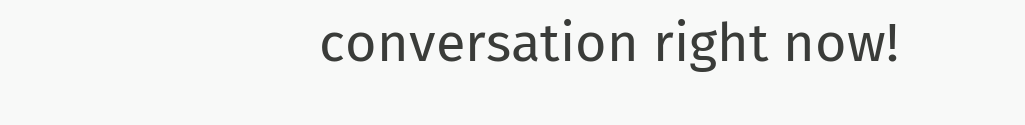conversation right now!